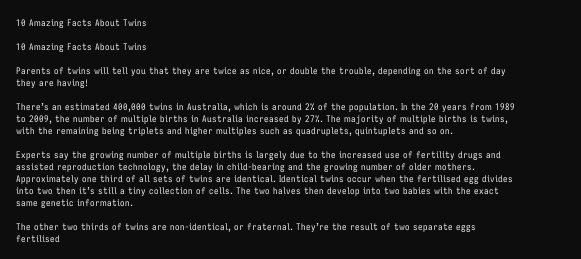10 Amazing Facts About Twins

10 Amazing Facts About Twins

Parents of twins will tell you that they are twice as nice, or double the trouble, depending on the sort of day they are having!

There’s an estimated 400,000 twins in Australia, which is around 2% of the population. In the 20 years from 1989 to 2009, the number of multiple births in Australia increased by 27%. The majority of multiple births is twins, with the remaining being triplets and higher multiples such as quadruplets, quintuplets and so on.

Experts say the growing number of multiple births is largely due to the increased use of fertility drugs and assisted reproduction technology, the delay in child-bearing and the growing number of older mothers. Approximately one third of all sets of twins are identical. Identical twins occur when the fertilised egg divides into two then it’s still a tiny collection of cells. The two halves then develop into two babies with the exact same genetic information.

The other two thirds of twins are non-identical, or fraternal. They’re the result of two separate eggs fertilised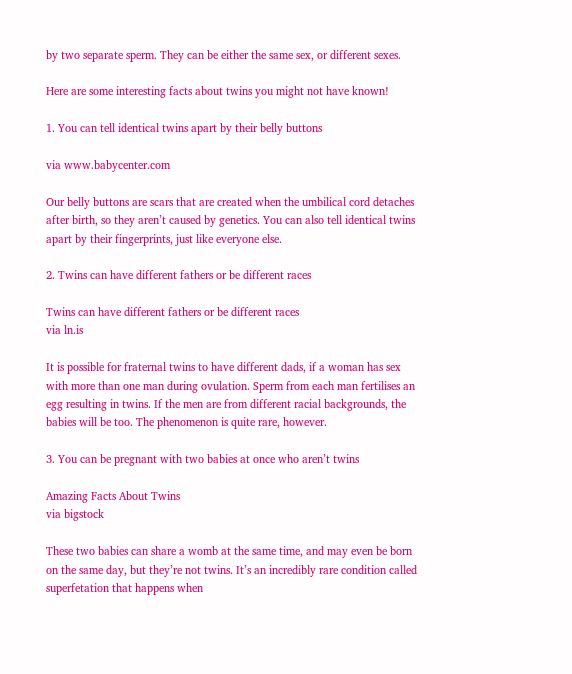by two separate sperm. They can be either the same sex, or different sexes.

Here are some interesting facts about twins you might not have known!

1. You can tell identical twins apart by their belly buttons

via www.babycenter.com

Our belly buttons are scars that are created when the umbilical cord detaches after birth, so they aren’t caused by genetics. You can also tell identical twins apart by their fingerprints, just like everyone else.

2. Twins can have different fathers or be different races

Twins can have different fathers or be different races
via ln.is

It is possible for fraternal twins to have different dads, if a woman has sex with more than one man during ovulation. Sperm from each man fertilises an egg resulting in twins. If the men are from different racial backgrounds, the babies will be too. The phenomenon is quite rare, however.

3. You can be pregnant with two babies at once who aren’t twins

Amazing Facts About Twins
via bigstock

These two babies can share a womb at the same time, and may even be born on the same day, but they’re not twins. It’s an incredibly rare condition called superfetation that happens when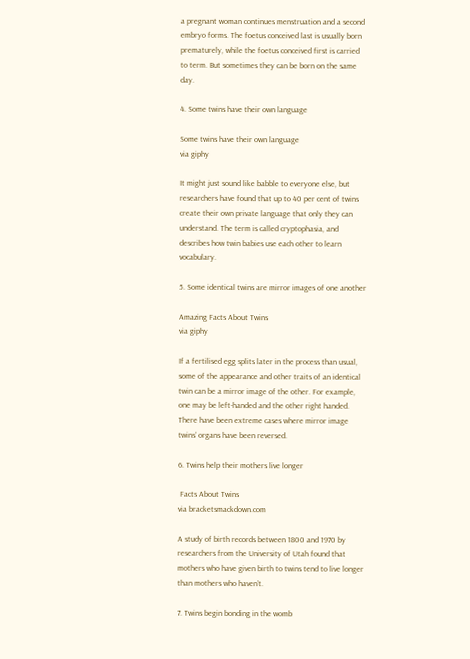a pregnant woman continues menstruation and a second embryo forms. The foetus conceived last is usually born prematurely, while the foetus conceived first is carried to term. But sometimes they can be born on the same day.

4. Some twins have their own language

Some twins have their own language
via giphy

It might just sound like babble to everyone else, but researchers have found that up to 40 per cent of twins create their own private language that only they can understand. The term is called cryptophasia, and describes how twin babies use each other to learn vocabulary.

5. Some identical twins are mirror images of one another

Amazing Facts About Twins
via giphy

If a fertilised egg splits later in the process than usual, some of the appearance and other traits of an identical twin can be a mirror image of the other. For example, one may be left-handed and the other right handed. There have been extreme cases where mirror image twins’ organs have been reversed.

6. Twins help their mothers live longer

 Facts About Twins
via bracketsmackdown.com

A study of birth records between 1800 and 1970 by researchers from the University of Utah found that mothers who have given birth to twins tend to live longer than mothers who haven’t.

7. Twins begin bonding in the womb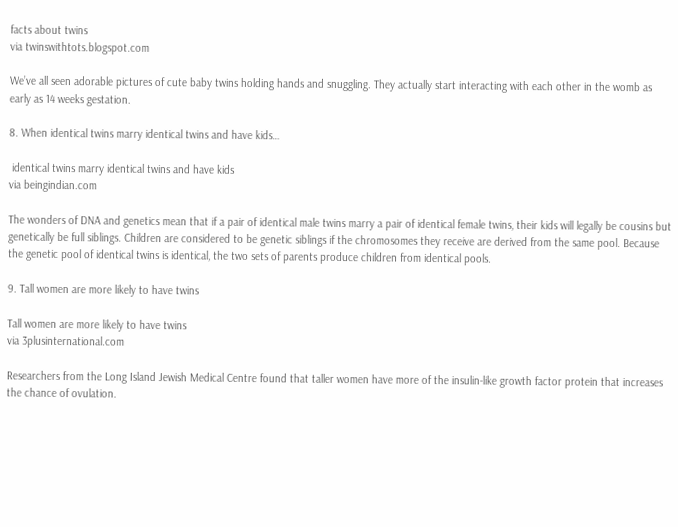facts about twins
via twinswithtots.blogspot.com

We’ve all seen adorable pictures of cute baby twins holding hands and snuggling. They actually start interacting with each other in the womb as early as 14 weeks gestation.

8. When identical twins marry identical twins and have kids…

 identical twins marry identical twins and have kids
via beingindian.com

The wonders of DNA and genetics mean that if a pair of identical male twins marry a pair of identical female twins, their kids will legally be cousins but genetically be full siblings. Children are considered to be genetic siblings if the chromosomes they receive are derived from the same pool. Because the genetic pool of identical twins is identical, the two sets of parents produce children from identical pools.

9. Tall women are more likely to have twins

Tall women are more likely to have twins
via 3plusinternational.com

Researchers from the Long Island Jewish Medical Centre found that taller women have more of the insulin-like growth factor protein that increases the chance of ovulation.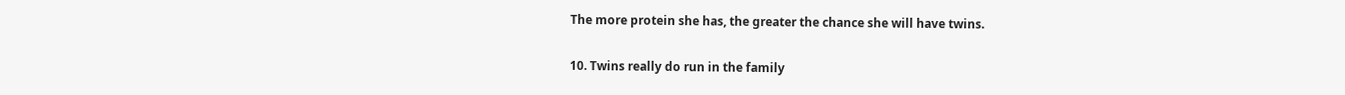The more protein she has, the greater the chance she will have twins.

10. Twins really do run in the family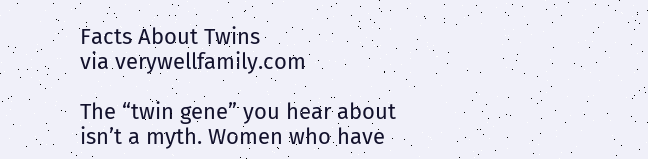Facts About Twins
via verywellfamily.com

The “twin gene” you hear about isn’t a myth. Women who have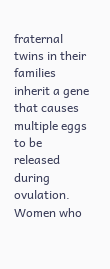fraternal twins in their families inherit a gene that causes multiple eggs to be released during ovulation. Women who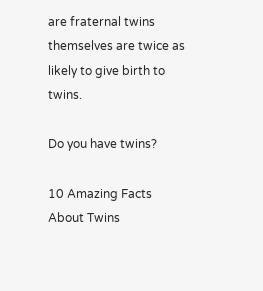are fraternal twins themselves are twice as likely to give birth to twins.

Do you have twins?

10 Amazing Facts About Twins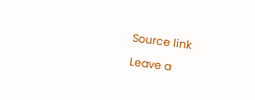Source link

Leave a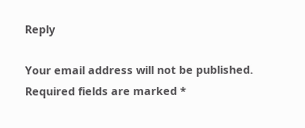Reply

Your email address will not be published. Required fields are marked *